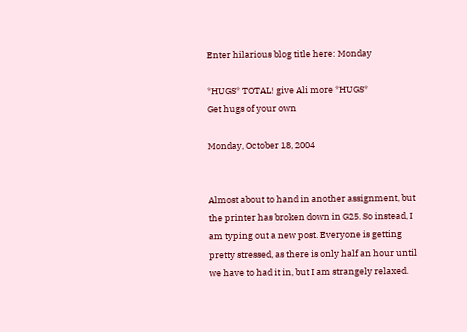Enter hilarious blog title here: Monday

*HUGS* TOTAL! give Ali more *HUGS*
Get hugs of your own

Monday, October 18, 2004


Almost about to hand in another assignment, but the printer has broken down in G25. So instead, I am typing out a new post. Everyone is getting pretty stressed, as there is only half an hour until we have to had it in, but I am strangely relaxed.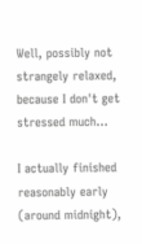Well, possibly not strangely relaxed, because I don't get stressed much...

I actually finished reasonably early (around midnight),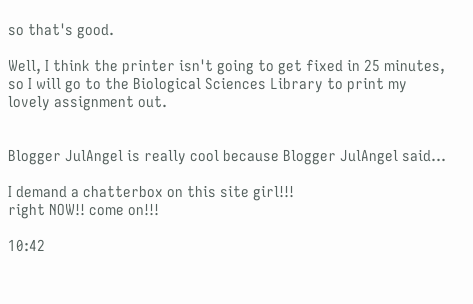so that's good.

Well, I think the printer isn't going to get fixed in 25 minutes, so I will go to the Biological Sciences Library to print my lovely assignment out.


Blogger JulAngel is really cool because Blogger JulAngel said...

I demand a chatterbox on this site girl!!!
right NOW!! come on!!!

10:42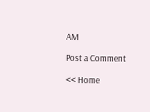AM

Post a Comment

<< Home